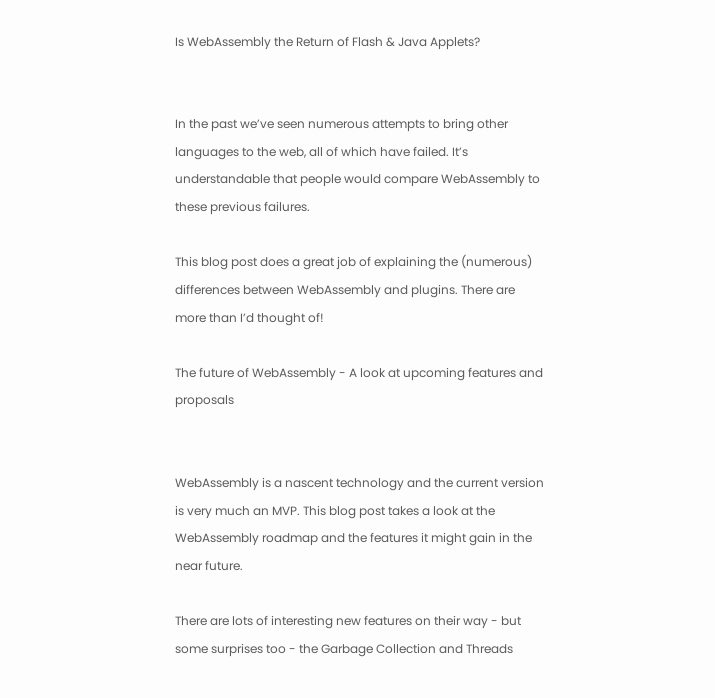Is WebAssembly the Return of Flash & Java Applets?


In the past we’ve seen numerous attempts to bring other languages to the web, all of which have failed. It’s understandable that people would compare WebAssembly to these previous failures.

This blog post does a great job of explaining the (numerous) differences between WebAssembly and plugins. There are more than I’d thought of!

The future of WebAssembly - A look at upcoming features and proposals


WebAssembly is a nascent technology and the current version is very much an MVP. This blog post takes a look at the WebAssembly roadmap and the features it might gain in the near future.

There are lots of interesting new features on their way - but some surprises too - the Garbage Collection and Threads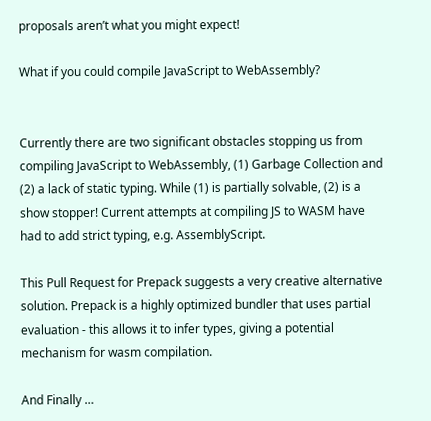proposals aren’t what you might expect!

What if you could compile JavaScript to WebAssembly?


Currently there are two significant obstacles stopping us from compiling JavaScript to WebAssembly, (1) Garbage Collection and (2) a lack of static typing. While (1) is partially solvable, (2) is a show stopper! Current attempts at compiling JS to WASM have had to add strict typing, e.g. AssemblyScript.

This Pull Request for Prepack suggests a very creative alternative solution. Prepack is a highly optimized bundler that uses partial evaluation - this allows it to infer types, giving a potential mechanism for wasm compilation.

And Finally …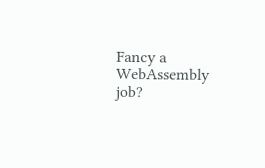Fancy a WebAssembly job?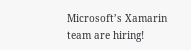Microsoft’s Xamarin team are hiring!